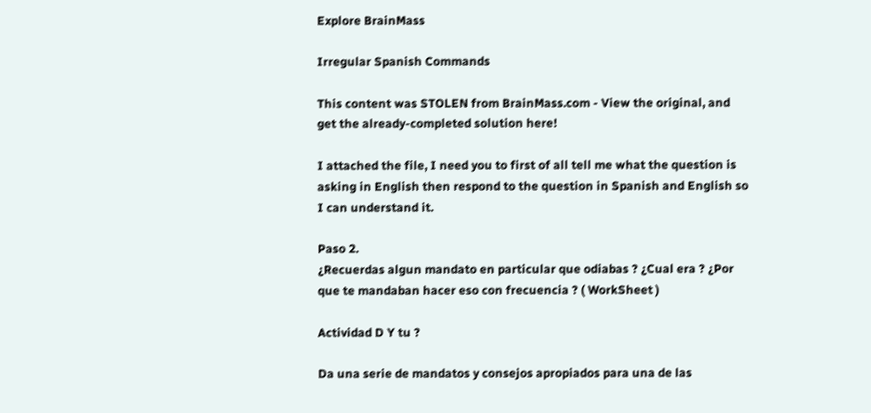Explore BrainMass

Irregular Spanish Commands

This content was STOLEN from BrainMass.com - View the original, and get the already-completed solution here!

I attached the file, I need you to first of all tell me what the question is asking in English then respond to the question in Spanish and English so I can understand it.

Paso 2.
¿Recuerdas algun mandato en particular que odiabas ? ¿Cual era ? ¿Por que te mandaban hacer eso con frecuencia ? ( WorkSheet )

Actividad D Y tu ?

Da una serie de mandatos y consejos apropiados para una de las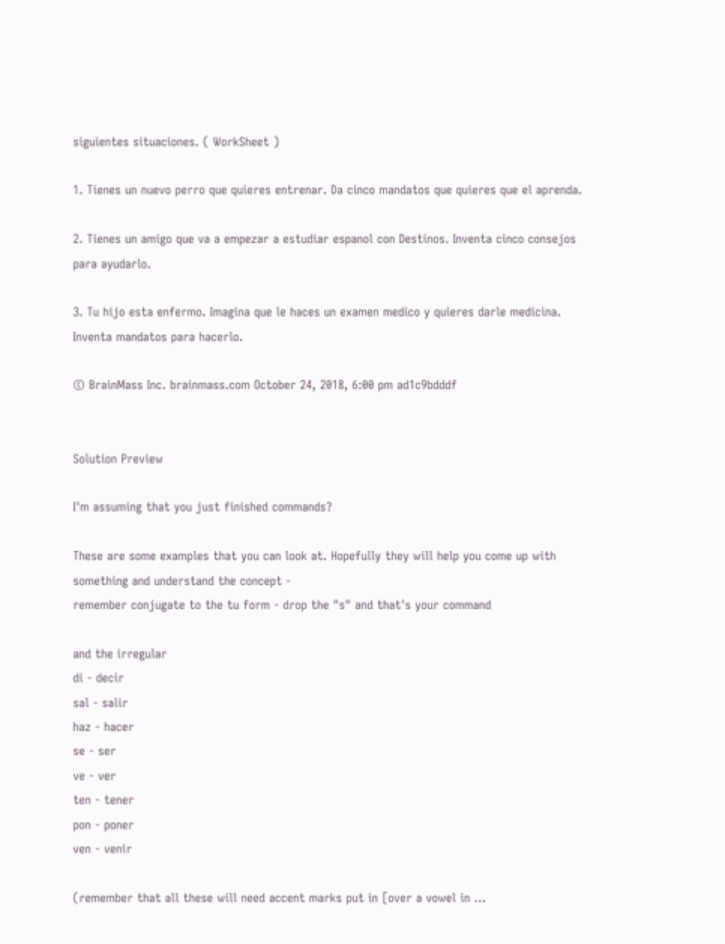siguientes situaciones. ( WorkSheet )

1. Tienes un nuevo perro que quieres entrenar. Da cinco mandatos que quieres que el aprenda.

2. Tienes un amigo que va a empezar a estudiar espanol con Destinos. Inventa cinco consejos para ayudarlo.

3. Tu hijo esta enfermo. Imagina que le haces un examen medico y quieres darle medicina. Inventa mandatos para hacerlo.

© BrainMass Inc. brainmass.com October 24, 2018, 6:00 pm ad1c9bdddf


Solution Preview

I'm assuming that you just finished commands?

These are some examples that you can look at. Hopefully they will help you come up with something and understand the concept -
remember conjugate to the tu form - drop the "s" and that's your command

and the irregular
di - decir
sal - salir
haz - hacer
se - ser
ve - ver
ten - tener
pon - poner
ven - venir

(remember that all these will need accent marks put in [over a vowel in ...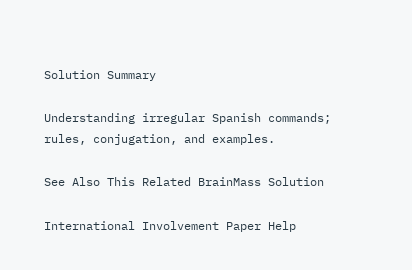Solution Summary

Understanding irregular Spanish commands; rules, conjugation, and examples.

See Also This Related BrainMass Solution

International Involvement Paper Help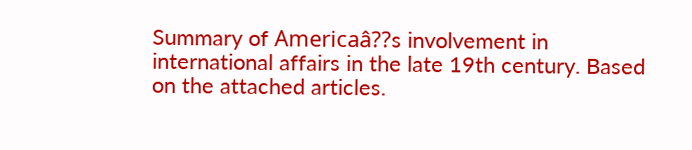Summary of Americaâ??s involvement in international affairs in the late 19th century. Based on the attached articles.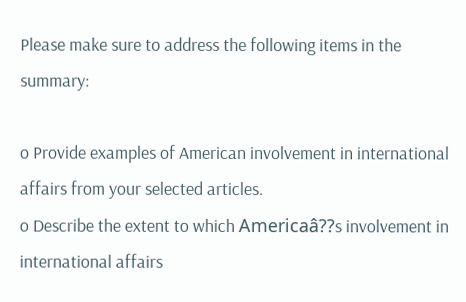Please make sure to address the following items in the summary:

o Provide examples of American involvement in international affairs from your selected articles.
o Describe the extent to which Americaâ??s involvement in international affairs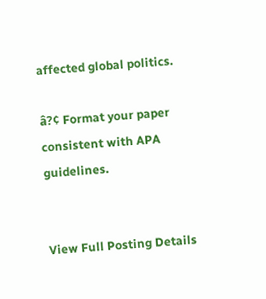affected global politics.

â?¢ Format your paper consistent with APA guidelines.


View Full Posting Details